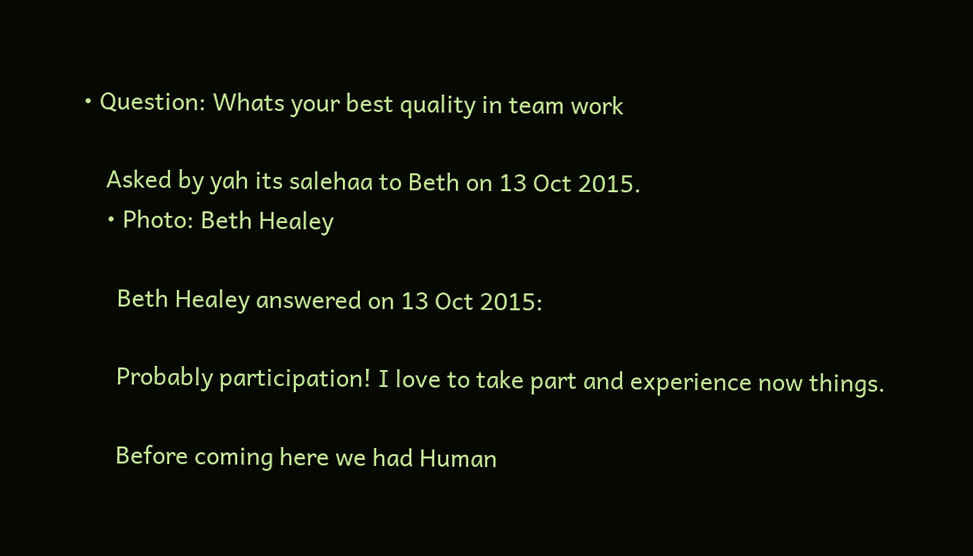• Question: Whats your best quality in team work

    Asked by yah its salehaa to Beth on 13 Oct 2015.
    • Photo: Beth Healey

      Beth Healey answered on 13 Oct 2015:

      Probably participation! I love to take part and experience now things.

      Before coming here we had Human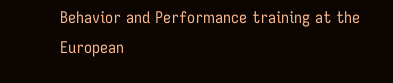Behavior and Performance training at the European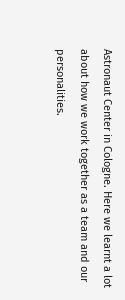Astronaut Center in Cologne. Here we learnt a lot about how we work together as a team and our personalities.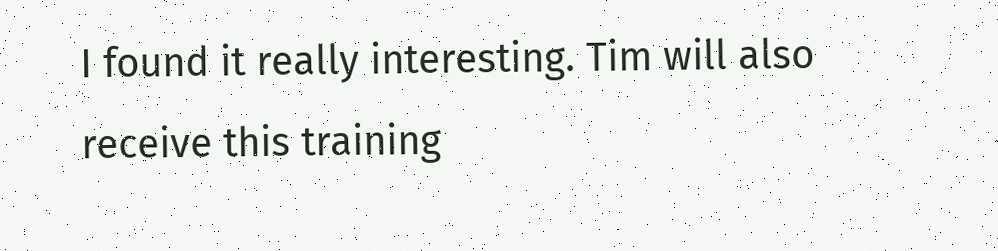I found it really interesting. Tim will also receive this training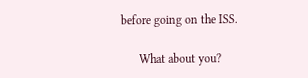before going on the ISS.

      What about you?